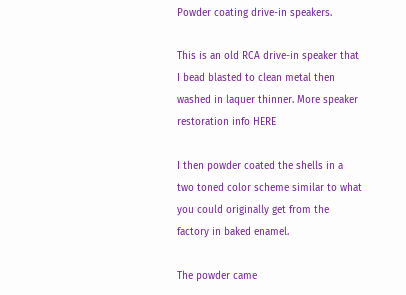Powder coating drive-in speakers.

This is an old RCA drive-in speaker that I bead blasted to clean metal then washed in laquer thinner. More speaker restoration info HERE

I then powder coated the shells in a two toned color scheme similar to what you could originally get from the factory in baked enamel.

The powder came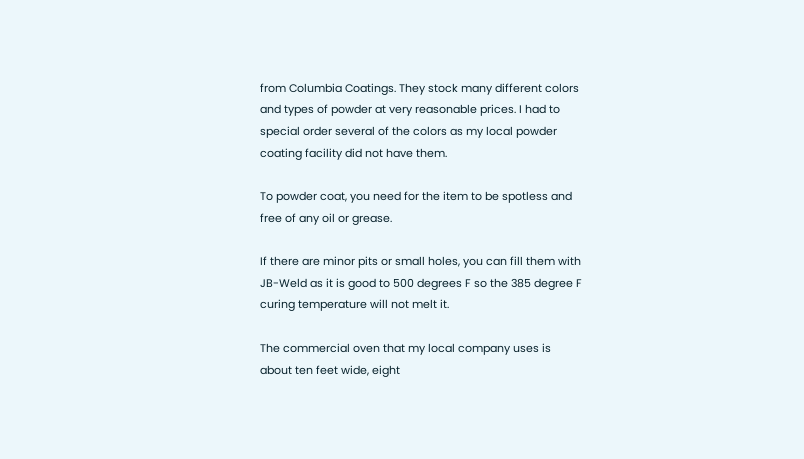from Columbia Coatings. They stock many different colors and types of powder at very reasonable prices. I had to special order several of the colors as my local powder coating facility did not have them.

To powder coat, you need for the item to be spotless and free of any oil or grease.

If there are minor pits or small holes, you can fill them with JB-Weld as it is good to 500 degrees F so the 385 degree F curing temperature will not melt it.

The commercial oven that my local company uses is about ten feet wide, eight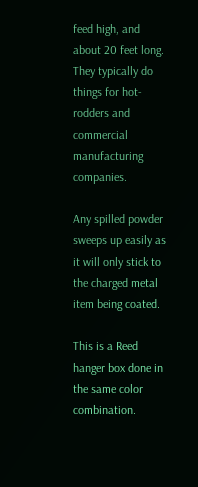feed high, and about 20 feet long. They typically do things for hot-rodders and commercial manufacturing companies.

Any spilled powder sweeps up easily as it will only stick to the charged metal item being coated.

This is a Reed hanger box done in the same color combination.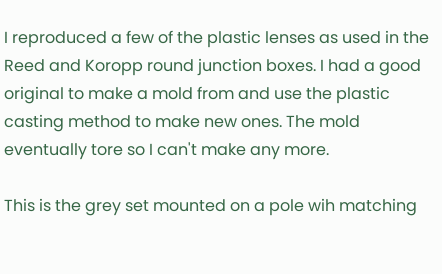I reproduced a few of the plastic lenses as used in the Reed and Koropp round junction boxes. I had a good original to make a mold from and use the plastic casting method to make new ones. The mold eventually tore so I can't make any more.

This is the grey set mounted on a pole wih matching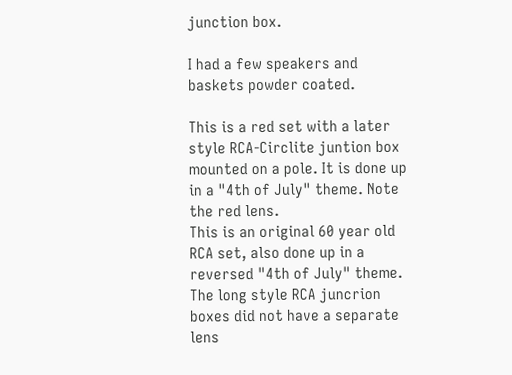junction box.

I had a few speakers and baskets powder coated.

This is a red set with a later style RCA-Circlite juntion box mounted on a pole. It is done up in a "4th of July" theme. Note the red lens.
This is an original 60 year old RCA set, also done up in a reversed "4th of July" theme. The long style RCA juncrion boxes did not have a separate lens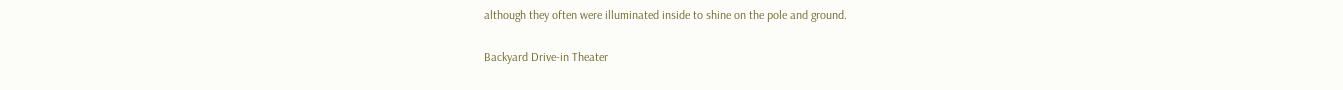although they often were illuminated inside to shine on the pole and ground.

Backyard Drive-in Theater